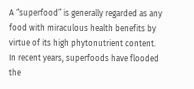A “superfood” is generally regarded as any food with miraculous health benefits by virtue of its high phytonutrient content. In recent years, superfoods have flooded the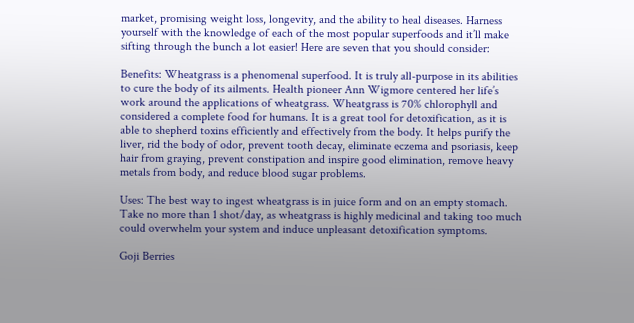market, promising weight loss, longevity, and the ability to heal diseases. Harness yourself with the knowledge of each of the most popular superfoods and it’ll make sifting through the bunch a lot easier! Here are seven that you should consider:

Benefits: Wheatgrass is a phenomenal superfood. It is truly all-purpose in its abilities to cure the body of its ailments. Health pioneer Ann Wigmore centered her life’s work around the applications of wheatgrass. Wheatgrass is 70% chlorophyll and considered a complete food for humans. It is a great tool for detoxification, as it is able to shepherd toxins efficiently and effectively from the body. It helps purify the liver, rid the body of odor, prevent tooth decay, eliminate eczema and psoriasis, keep hair from graying, prevent constipation and inspire good elimination, remove heavy metals from body, and reduce blood sugar problems.

Uses: The best way to ingest wheatgrass is in juice form and on an empty stomach. Take no more than 1 shot/day, as wheatgrass is highly medicinal and taking too much could overwhelm your system and induce unpleasant detoxification symptoms.

Goji Berries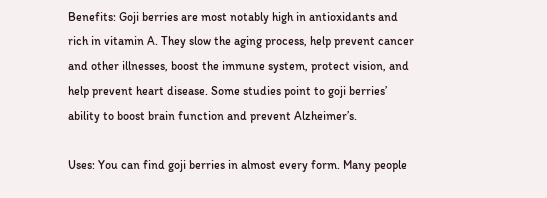Benefits: Goji berries are most notably high in antioxidants and rich in vitamin A. They slow the aging process, help prevent cancer and other illnesses, boost the immune system, protect vision, and help prevent heart disease. Some studies point to goji berries’ ability to boost brain function and prevent Alzheimer’s.

Uses: You can find goji berries in almost every form. Many people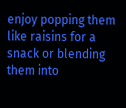enjoy popping them like raisins for a snack or blending them into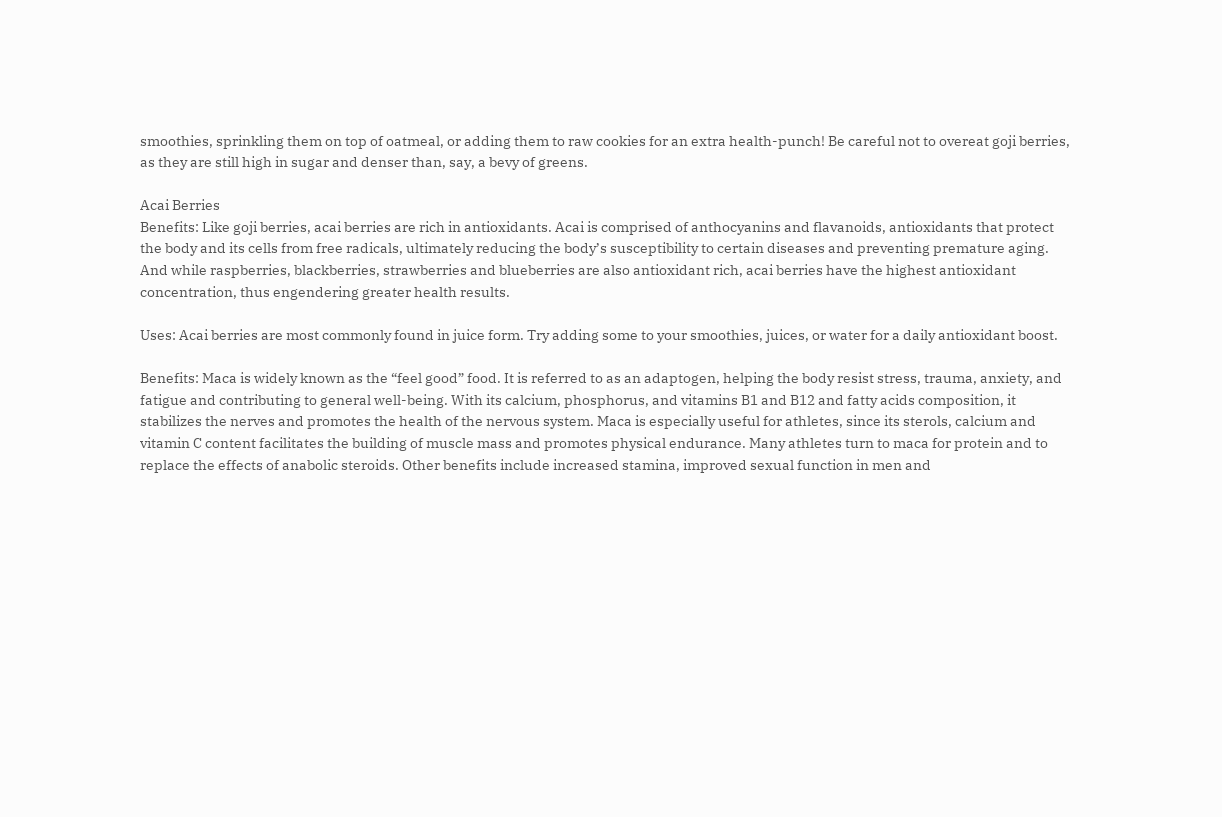smoothies, sprinkling them on top of oatmeal, or adding them to raw cookies for an extra health-punch! Be careful not to overeat goji berries, as they are still high in sugar and denser than, say, a bevy of greens.

Acai Berries
Benefits: Like goji berries, acai berries are rich in antioxidants. Acai is comprised of anthocyanins and flavanoids, antioxidants that protect the body and its cells from free radicals, ultimately reducing the body’s susceptibility to certain diseases and preventing premature aging. And while raspberries, blackberries, strawberries and blueberries are also antioxidant rich, acai berries have the highest antioxidant concentration, thus engendering greater health results.

Uses: Acai berries are most commonly found in juice form. Try adding some to your smoothies, juices, or water for a daily antioxidant boost.

Benefits: Maca is widely known as the “feel good” food. It is referred to as an adaptogen, helping the body resist stress, trauma, anxiety, and fatigue and contributing to general well-being. With its calcium, phosphorus, and vitamins B1 and B12 and fatty acids composition, it stabilizes the nerves and promotes the health of the nervous system. Maca is especially useful for athletes, since its sterols, calcium and vitamin C content facilitates the building of muscle mass and promotes physical endurance. Many athletes turn to maca for protein and to replace the effects of anabolic steroids. Other benefits include increased stamina, improved sexual function in men and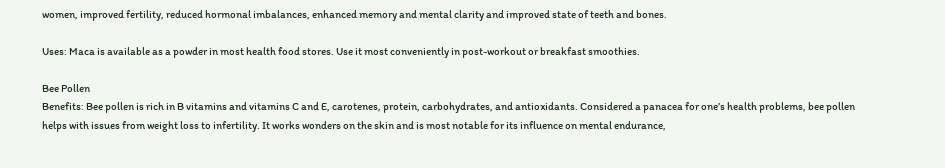women, improved fertility, reduced hormonal imbalances, enhanced memory and mental clarity and improved state of teeth and bones.

Uses: Maca is available as a powder in most health food stores. Use it most conveniently in post-workout or breakfast smoothies.

Bee Pollen
Benefits: Bee pollen is rich in B vitamins and vitamins C and E, carotenes, protein, carbohydrates, and antioxidants. Considered a panacea for one’s health problems, bee pollen helps with issues from weight loss to infertility. It works wonders on the skin and is most notable for its influence on mental endurance,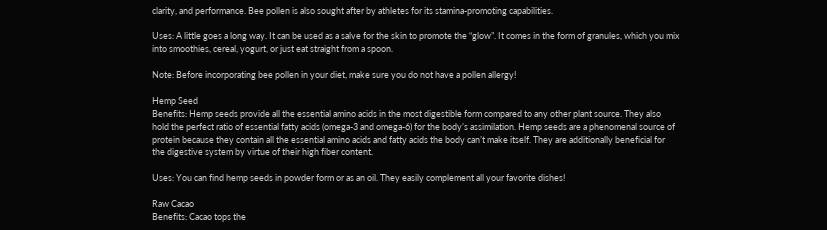clarity, and performance. Bee pollen is also sought after by athletes for its stamina-promoting capabilities.

Uses: A little goes a long way. It can be used as a salve for the skin to promote the “glow”. It comes in the form of granules, which you mix into smoothies, cereal, yogurt, or just eat straight from a spoon.

Note: Before incorporating bee pollen in your diet, make sure you do not have a pollen allergy!

Hemp Seed
Benefits: Hemp seeds provide all the essential amino acids in the most digestible form compared to any other plant source. They also hold the perfect ratio of essential fatty acids (omega-3 and omega-6) for the body’s assimilation. Hemp seeds are a phenomenal source of protein because they contain all the essential amino acids and fatty acids the body can’t make itself. They are additionally beneficial for the digestive system by virtue of their high fiber content.

Uses: You can find hemp seeds in powder form or as an oil. They easily complement all your favorite dishes!

Raw Cacao
Benefits: Cacao tops the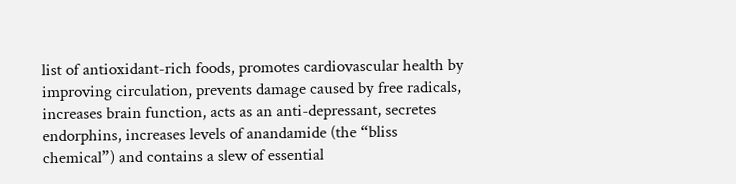list of antioxidant-rich foods, promotes cardiovascular health by improving circulation, prevents damage caused by free radicals, increases brain function, acts as an anti-depressant, secretes endorphins, increases levels of anandamide (the “bliss chemical”) and contains a slew of essential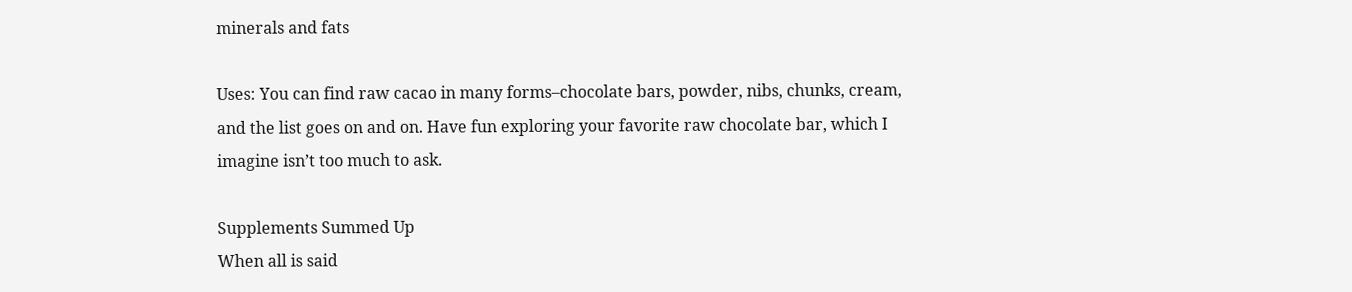minerals and fats

Uses: You can find raw cacao in many forms–chocolate bars, powder, nibs, chunks, cream, and the list goes on and on. Have fun exploring your favorite raw chocolate bar, which I imagine isn’t too much to ask.

Supplements Summed Up
When all is said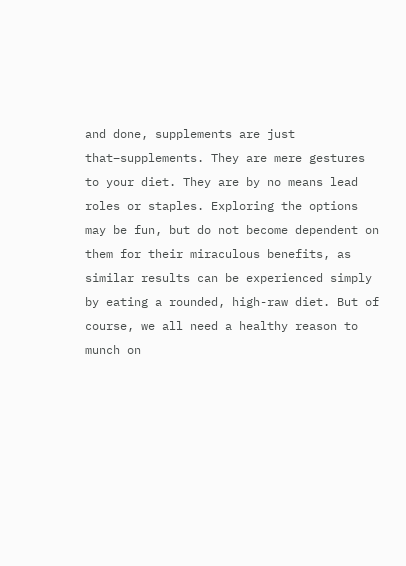and done, supplements are just that–supplements. They are mere gestures to your diet. They are by no means lead roles or staples. Exploring the options may be fun, but do not become dependent on them for their miraculous benefits, as similar results can be experienced simply by eating a rounded, high-raw diet. But of course, we all need a healthy reason to munch on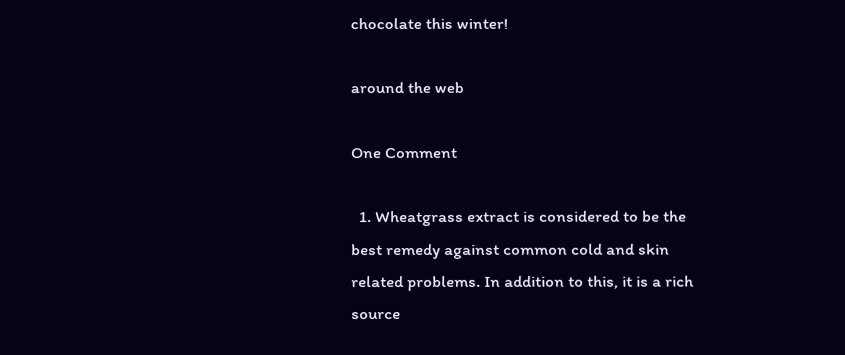chocolate this winter!

around the web

One Comment

  1. Wheatgrass extract is considered to be the best remedy against common cold and skin related problems. In addition to this, it is a rich source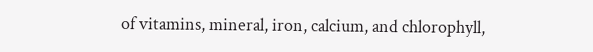of vitamins, mineral, iron, calcium, and chlorophyll,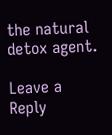the natural detox agent.

Leave a Reply